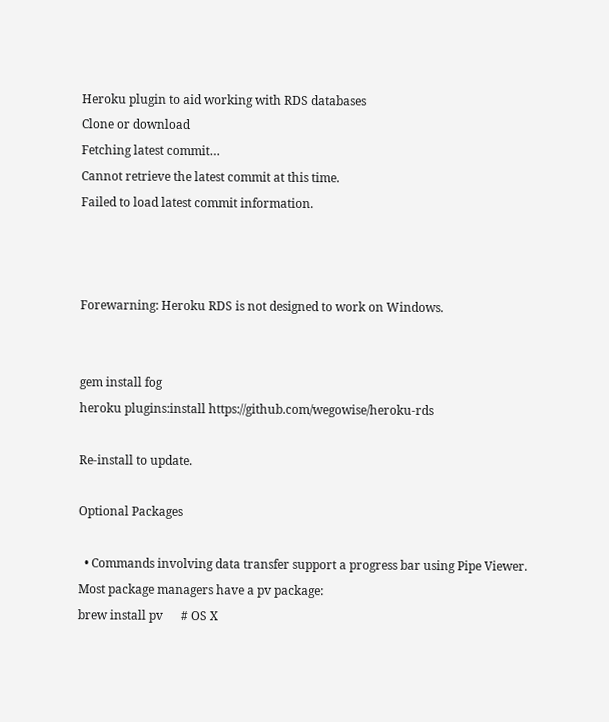Heroku plugin to aid working with RDS databases
Clone or download
Fetching latest commit…
Cannot retrieve the latest commit at this time.
Failed to load latest commit information.



Forewarning: Heroku RDS is not designed to work on Windows.


gem install fog
heroku plugins:install https://github.com/wegowise/heroku-rds

Re-install to update.

Optional Packages

  • Commands involving data transfer support a progress bar using Pipe Viewer. Most package managers have a pv package:
brew install pv      # OS X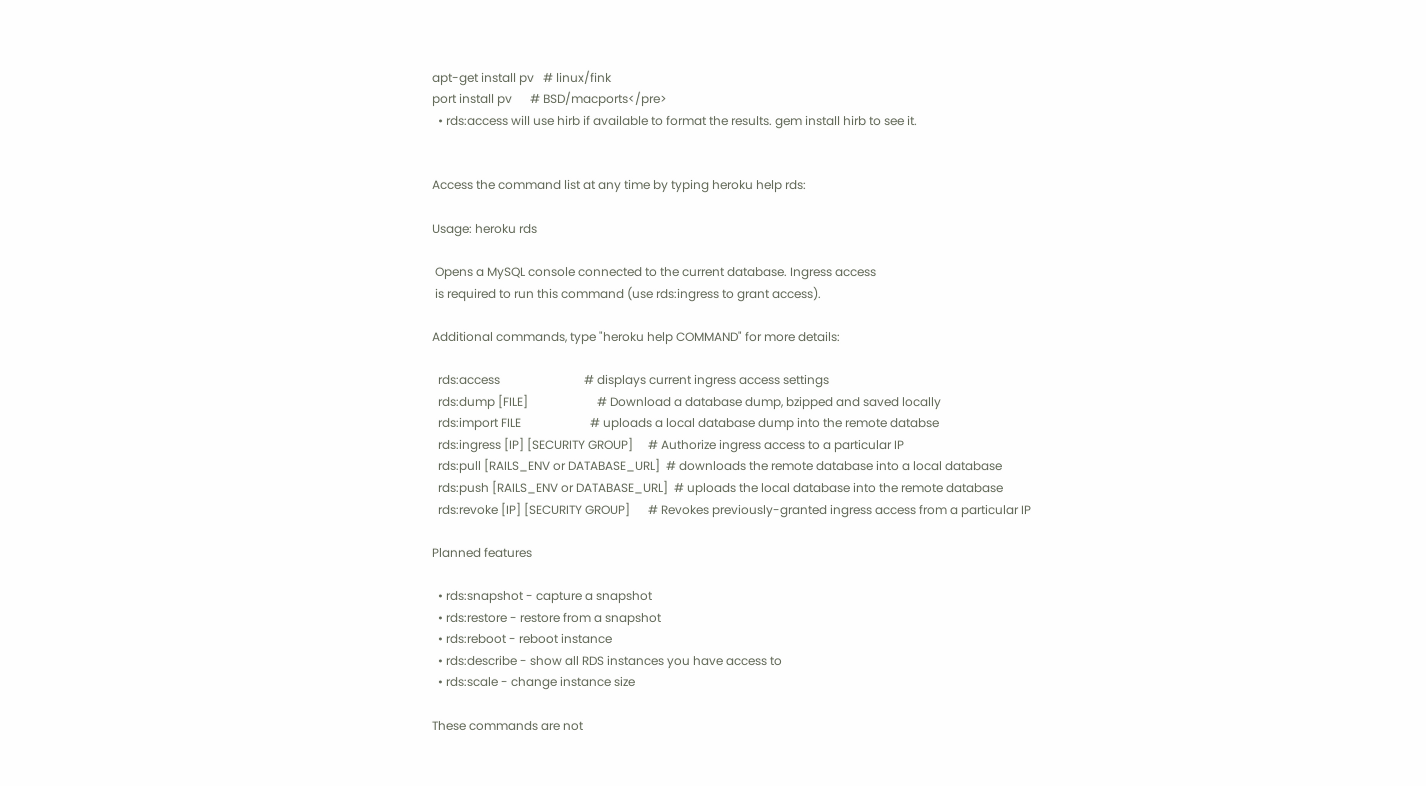apt-get install pv   # linux/fink
port install pv      # BSD/macports</pre>
  • rds:access will use hirb if available to format the results. gem install hirb to see it.


Access the command list at any time by typing heroku help rds:

Usage: heroku rds

 Opens a MySQL console connected to the current database. Ingress access
 is required to run this command (use rds:ingress to grant access).

Additional commands, type "heroku help COMMAND" for more details:

  rds:access                            # displays current ingress access settings
  rds:dump [FILE]                       # Download a database dump, bzipped and saved locally
  rds:import FILE                       # uploads a local database dump into the remote databse
  rds:ingress [IP] [SECURITY GROUP]     # Authorize ingress access to a particular IP
  rds:pull [RAILS_ENV or DATABASE_URL]  # downloads the remote database into a local database
  rds:push [RAILS_ENV or DATABASE_URL]  # uploads the local database into the remote database
  rds:revoke [IP] [SECURITY GROUP]      # Revokes previously-granted ingress access from a particular IP

Planned features

  • rds:snapshot - capture a snapshot
  • rds:restore - restore from a snapshot
  • rds:reboot - reboot instance
  • rds:describe - show all RDS instances you have access to
  • rds:scale - change instance size

These commands are not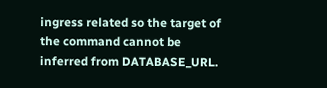ingress related so the target of the command cannot be inferred from DATABASE_URL.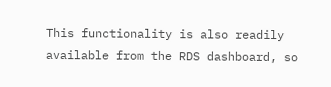This functionality is also readily available from the RDS dashboard, so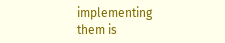implementing them is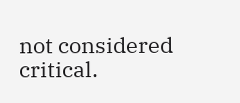not considered critical.